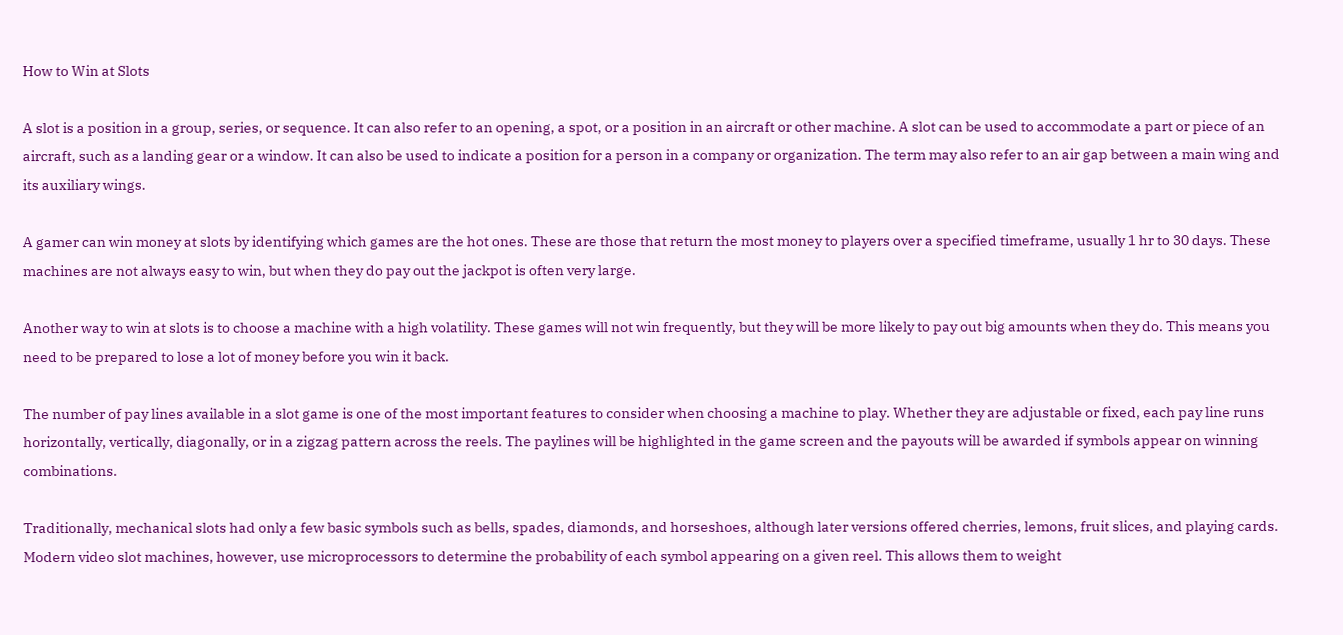How to Win at Slots

A slot is a position in a group, series, or sequence. It can also refer to an opening, a spot, or a position in an aircraft or other machine. A slot can be used to accommodate a part or piece of an aircraft, such as a landing gear or a window. It can also be used to indicate a position for a person in a company or organization. The term may also refer to an air gap between a main wing and its auxiliary wings.

A gamer can win money at slots by identifying which games are the hot ones. These are those that return the most money to players over a specified timeframe, usually 1 hr to 30 days. These machines are not always easy to win, but when they do pay out the jackpot is often very large.

Another way to win at slots is to choose a machine with a high volatility. These games will not win frequently, but they will be more likely to pay out big amounts when they do. This means you need to be prepared to lose a lot of money before you win it back.

The number of pay lines available in a slot game is one of the most important features to consider when choosing a machine to play. Whether they are adjustable or fixed, each pay line runs horizontally, vertically, diagonally, or in a zigzag pattern across the reels. The paylines will be highlighted in the game screen and the payouts will be awarded if symbols appear on winning combinations.

Traditionally, mechanical slots had only a few basic symbols such as bells, spades, diamonds, and horseshoes, although later versions offered cherries, lemons, fruit slices, and playing cards. Modern video slot machines, however, use microprocessors to determine the probability of each symbol appearing on a given reel. This allows them to weight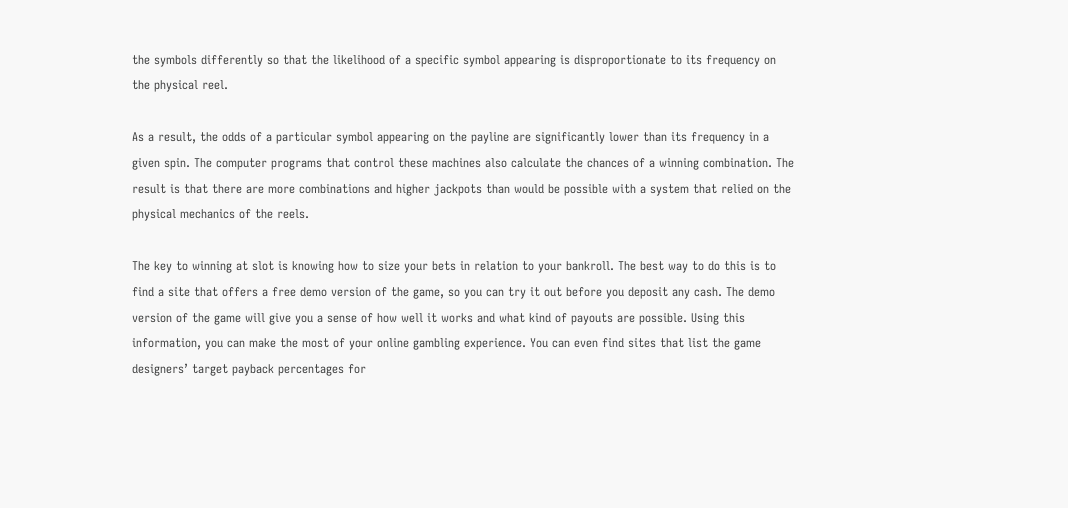the symbols differently so that the likelihood of a specific symbol appearing is disproportionate to its frequency on the physical reel.

As a result, the odds of a particular symbol appearing on the payline are significantly lower than its frequency in a given spin. The computer programs that control these machines also calculate the chances of a winning combination. The result is that there are more combinations and higher jackpots than would be possible with a system that relied on the physical mechanics of the reels.

The key to winning at slot is knowing how to size your bets in relation to your bankroll. The best way to do this is to find a site that offers a free demo version of the game, so you can try it out before you deposit any cash. The demo version of the game will give you a sense of how well it works and what kind of payouts are possible. Using this information, you can make the most of your online gambling experience. You can even find sites that list the game designers’ target payback percentages for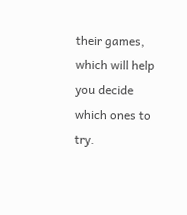their games, which will help you decide which ones to try.